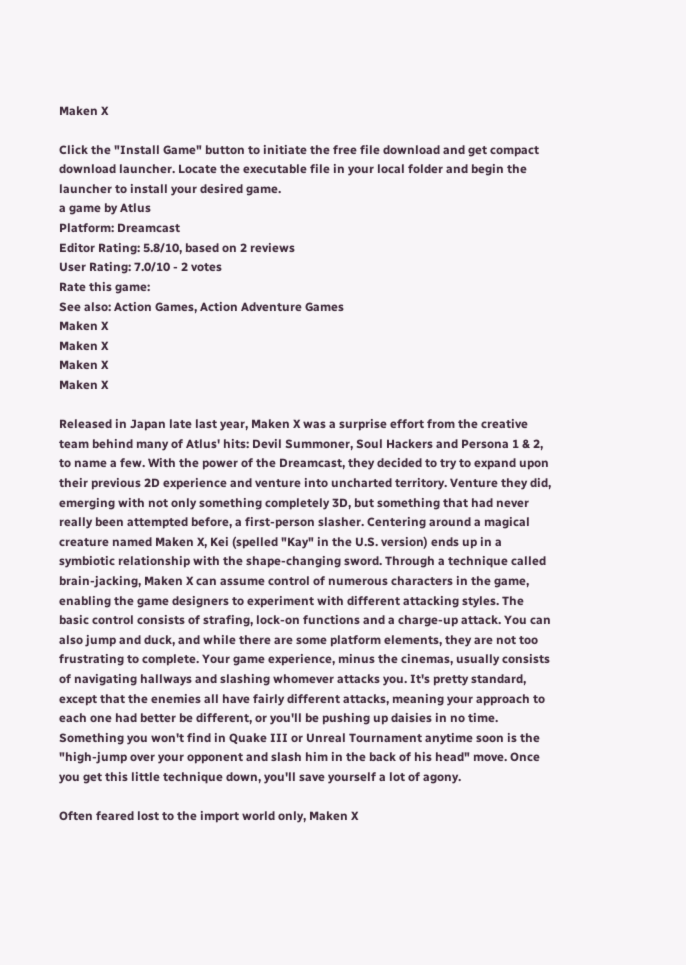Maken X

Click the "Install Game" button to initiate the free file download and get compact download launcher. Locate the executable file in your local folder and begin the launcher to install your desired game.
a game by Atlus
Platform: Dreamcast
Editor Rating: 5.8/10, based on 2 reviews
User Rating: 7.0/10 - 2 votes
Rate this game:
See also: Action Games, Action Adventure Games
Maken X
Maken X
Maken X
Maken X

Released in Japan late last year, Maken X was a surprise effort from the creative team behind many of Atlus' hits: Devil Summoner, Soul Hackers and Persona 1 & 2, to name a few. With the power of the Dreamcast, they decided to try to expand upon their previous 2D experience and venture into uncharted territory. Venture they did, emerging with not only something completely 3D, but something that had never really been attempted before, a first-person slasher. Centering around a magical creature named Maken X, Kei (spelled "Kay" in the U.S. version) ends up in a symbiotic relationship with the shape-changing sword. Through a technique called brain-jacking, Maken X can assume control of numerous characters in the game, enabling the game designers to experiment with different attacking styles. The basic control consists of strafing, lock-on functions and a charge-up attack. You can also jump and duck, and while there are some platform elements, they are not too frustrating to complete. Your game experience, minus the cinemas, usually consists of navigating hallways and slashing whomever attacks you. It's pretty standard, except that the enemies all have fairly different attacks, meaning your approach to each one had better be different, or you'll be pushing up daisies in no time. Something you won't find in Quake III or Unreal Tournament anytime soon is the "high-jump over your opponent and slash him in the back of his head" move. Once you get this little technique down, you'll save yourself a lot of agony.

Often feared lost to the import world only, Maken X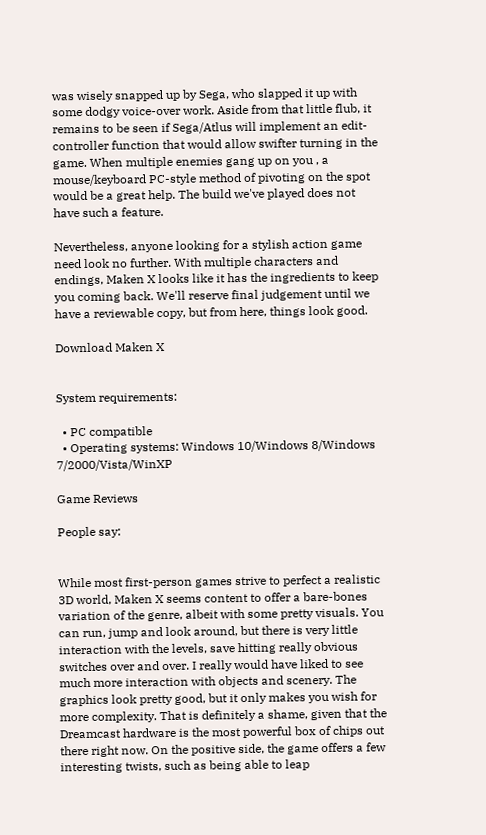was wisely snapped up by Sega, who slapped it up with some dodgy voice-over work. Aside from that little flub, it remains to be seen if Sega/Atlus will implement an edit-controller function that would allow swifter turning in the game. When multiple enemies gang up on you , a mouse/keyboard PC-style method of pivoting on the spot would be a great help. The build we've played does not have such a feature.

Nevertheless, anyone looking for a stylish action game need look no further. With multiple characters and endings, Maken X looks like it has the ingredients to keep you coming back. We'll reserve final judgement until we have a reviewable copy, but from here, things look good.

Download Maken X


System requirements:

  • PC compatible
  • Operating systems: Windows 10/Windows 8/Windows 7/2000/Vista/WinXP

Game Reviews

People say:


While most first-person games strive to perfect a realistic 3D world, Maken X seems content to offer a bare-bones variation of the genre, albeit with some pretty visuals. You can run, jump and look around, but there is very little interaction with the levels, save hitting really obvious switches over and over. I really would have liked to see much more interaction with objects and scenery. The graphics look pretty good, but it only makes you wish for more complexity. That is definitely a shame, given that the Dreamcast hardware is the most powerful box of chips out there right now. On the positive side, the game offers a few interesting twists, such as being able to leap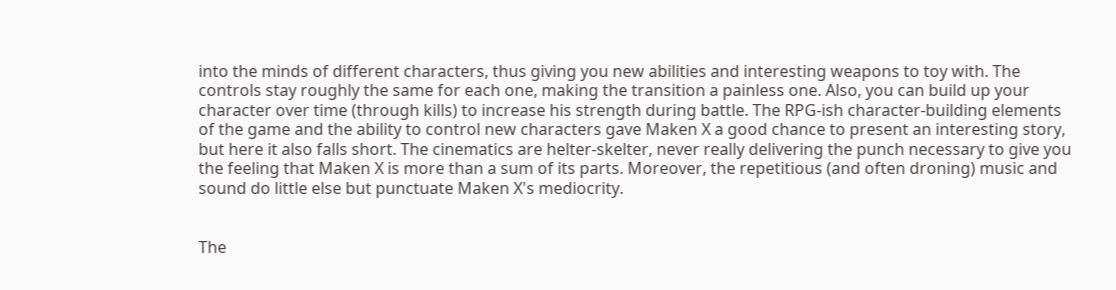into the minds of different characters, thus giving you new abilities and interesting weapons to toy with. The controls stay roughly the same for each one, making the transition a painless one. Also, you can build up your character over time (through kills) to increase his strength during battle. The RPG-ish character-building elements of the game and the ability to control new characters gave Maken X a good chance to present an interesting story, but here it also falls short. The cinematics are helter-skelter, never really delivering the punch necessary to give you the feeling that Maken X is more than a sum of its parts. Moreover, the repetitious (and often droning) music and sound do little else but punctuate Maken X's mediocrity.


The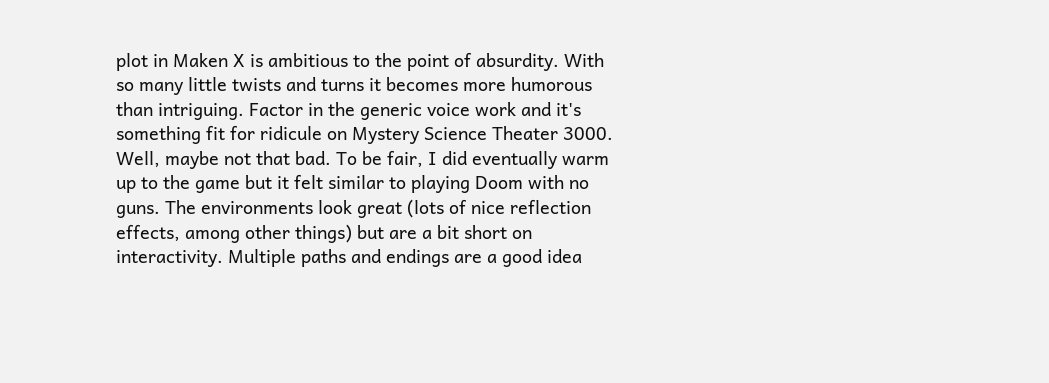plot in Maken X is ambitious to the point of absurdity. With so many little twists and turns it becomes more humorous than intriguing. Factor in the generic voice work and it's something fit for ridicule on Mystery Science Theater 3000. Well, maybe not that bad. To be fair, I did eventually warm up to the game but it felt similar to playing Doom with no guns. The environments look great (lots of nice reflection effects, among other things) but are a bit short on interactivity. Multiple paths and endings are a good idea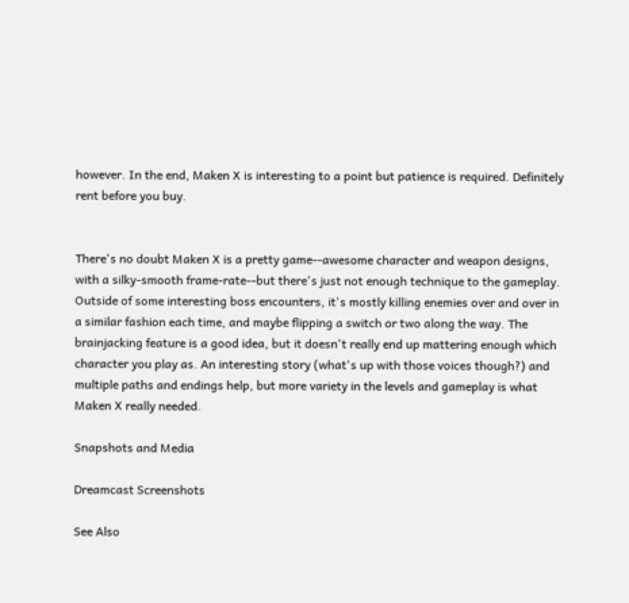however. In the end, Maken X is interesting to a point but patience is required. Definitely rent before you buy.


There's no doubt Maken X is a pretty game--awesome character and weapon designs, with a silky-smooth frame-rate--but there's just not enough technique to the gameplay. Outside of some interesting boss encounters, it's mostly killing enemies over and over in a similar fashion each time, and maybe flipping a switch or two along the way. The brainjacking feature is a good idea, but it doesn't really end up mattering enough which character you play as. An interesting story (what's up with those voices though?) and multiple paths and endings help, but more variety in the levels and gameplay is what Maken X really needed.

Snapshots and Media

Dreamcast Screenshots

See Also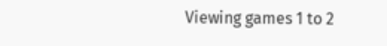Viewing games 1 to 2